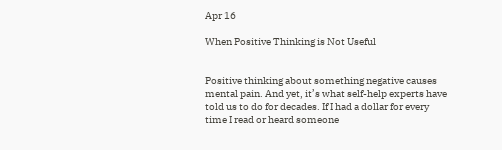Apr 16

When Positive Thinking is Not Useful


Positive thinking about something negative causes mental pain. And yet, it’s what self-help experts have told us to do for decades. If I had a dollar for every time I read or heard someone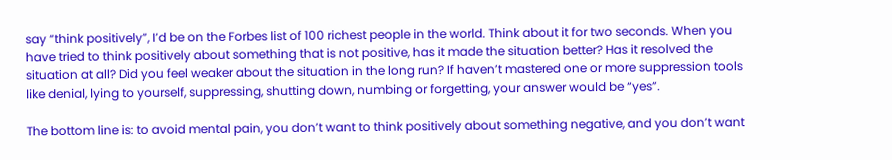say “think positively”, I’d be on the Forbes list of 100 richest people in the world. Think about it for two seconds. When you have tried to think positively about something that is not positive, has it made the situation better? Has it resolved the situation at all? Did you feel weaker about the situation in the long run? If haven’t mastered one or more suppression tools like denial, lying to yourself, suppressing, shutting down, numbing or forgetting, your answer would be “yes”.

The bottom line is: to avoid mental pain, you don’t want to think positively about something negative, and you don’t want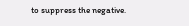to suppress the negative.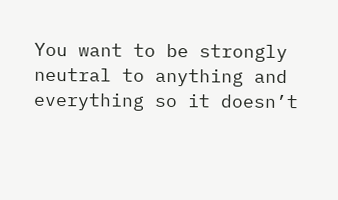You want to be strongly neutral to anything and everything so it doesn’t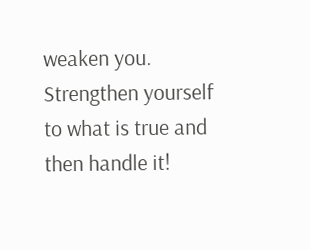weaken you. Strengthen yourself to what is true and then handle it!